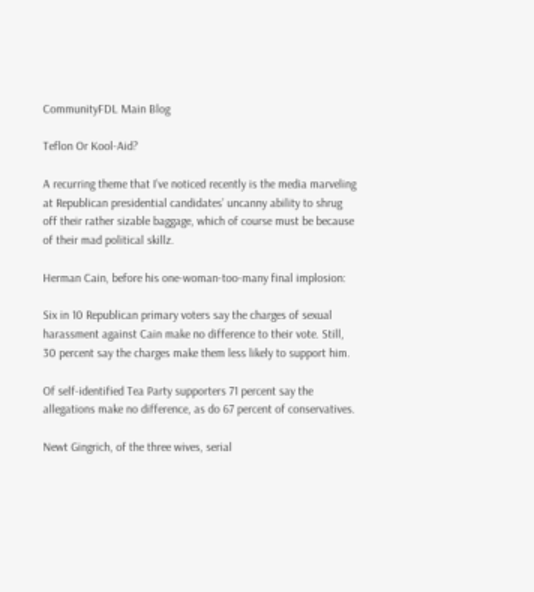CommunityFDL Main Blog

Teflon Or Kool-Aid?

A recurring theme that I’ve noticed recently is the media marveling at Republican presidential candidates’ uncanny ability to shrug off their rather sizable baggage, which of course must be because of their mad political skillz.

Herman Cain, before his one-woman-too-many final implosion:

Six in 10 Republican primary voters say the charges of sexual harassment against Cain make no difference to their vote. Still, 30 percent say the charges make them less likely to support him.

Of self-identified Tea Party supporters 71 percent say the allegations make no difference, as do 67 percent of conservatives.

Newt Gingrich, of the three wives, serial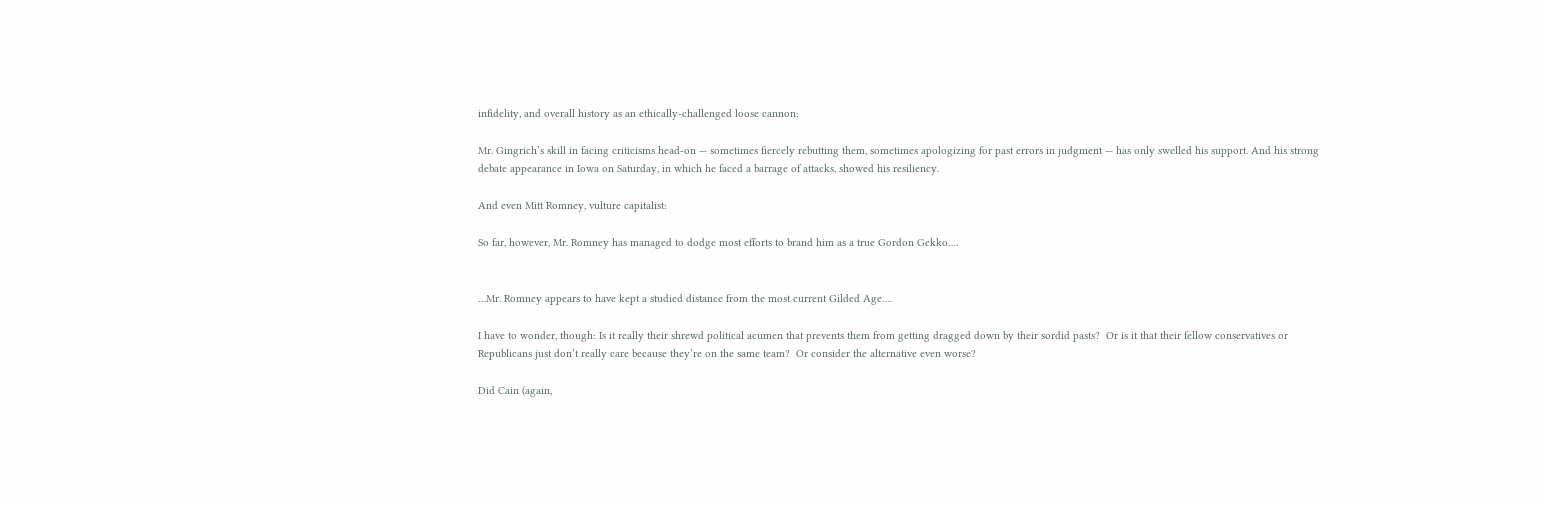infidelity, and overall history as an ethically-challenged loose cannon:

Mr. Gingrich’s skill in facing criticisms head-on — sometimes fiercely rebutting them, sometimes apologizing for past errors in judgment — has only swelled his support. And his strong debate appearance in Iowa on Saturday, in which he faced a barrage of attacks, showed his resiliency.

And even Mitt Romney, vulture capitalist:

So far, however, Mr. Romney has managed to dodge most efforts to brand him as a true Gordon Gekko….


…Mr. Romney appears to have kept a studied distance from the most current Gilded Age….

I have to wonder, though: Is it really their shrewd political acumen that prevents them from getting dragged down by their sordid pasts?  Or is it that their fellow conservatives or Republicans just don’t really care because they’re on the same team?  Or consider the alternative even worse?

Did Cain (again,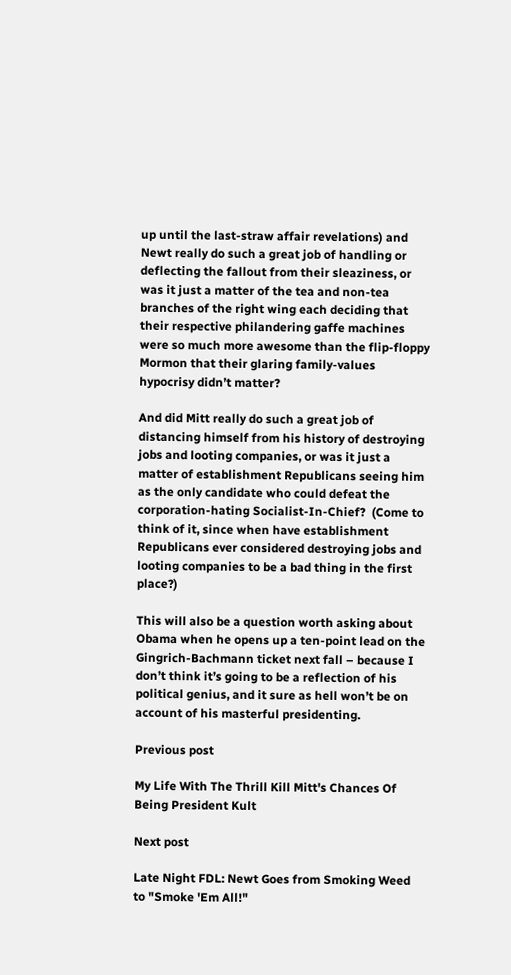up until the last-straw affair revelations) and Newt really do such a great job of handling or deflecting the fallout from their sleaziness, or was it just a matter of the tea and non-tea branches of the right wing each deciding that their respective philandering gaffe machines were so much more awesome than the flip-floppy Mormon that their glaring family-values hypocrisy didn’t matter?

And did Mitt really do such a great job of distancing himself from his history of destroying jobs and looting companies, or was it just a matter of establishment Republicans seeing him as the only candidate who could defeat the corporation-hating Socialist-In-Chief?  (Come to think of it, since when have establishment Republicans ever considered destroying jobs and looting companies to be a bad thing in the first place?)

This will also be a question worth asking about Obama when he opens up a ten-point lead on the Gingrich-Bachmann ticket next fall – because I don’t think it’s going to be a reflection of his political genius, and it sure as hell won’t be on account of his masterful presidenting.

Previous post

My Life With The Thrill Kill Mitt's Chances Of Being President Kult

Next post

Late Night FDL: Newt Goes from Smoking Weed to "Smoke 'Em All!"